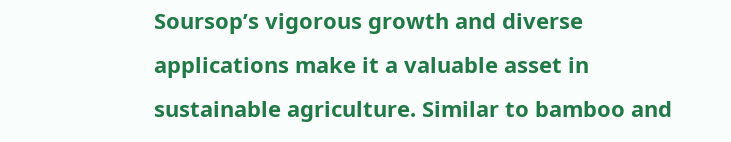Soursop’s vigorous growth and diverse applications make it a valuable asset in sustainable agriculture. Similar to bamboo and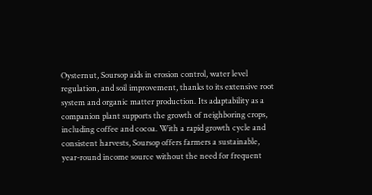Oysternut, Soursop aids in erosion control, water level regulation, and soil improvement, thanks to its extensive root system and organic matter production. Its adaptability as a companion plant supports the growth of neighboring crops, including coffee and cocoa. With a rapid growth cycle and consistent harvests, Soursop offers farmers a sustainable, year-round income source without the need for frequent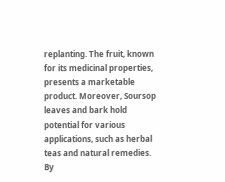replanting. The fruit, known for its medicinal properties, presents a marketable product. Moreover, Soursop leaves and bark hold potential for various applications, such as herbal teas and natural remedies. By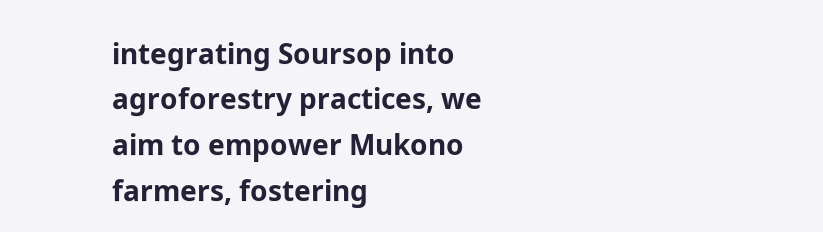integrating Soursop into agroforestry practices, we aim to empower Mukono farmers, fostering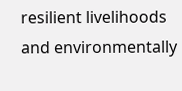resilient livelihoods and environmentally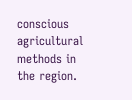conscious agricultural methods in the region.